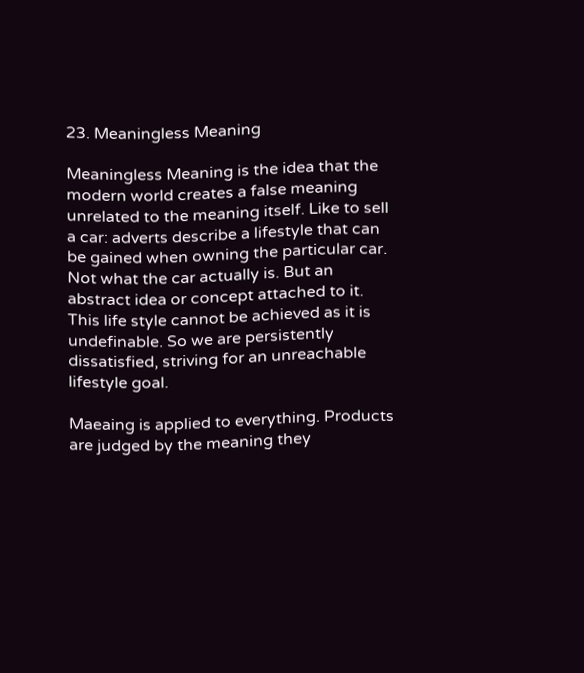23. Meaningless Meaning

Meaningless Meaning is the idea that the modern world creates a false meaning unrelated to the meaning itself. Like to sell a car: adverts describe a lifestyle that can be gained when owning the particular car. Not what the car actually is. But an abstract idea or concept attached to it. This life style cannot be achieved as it is undefinable. So we are persistently dissatisfied, striving for an unreachable lifestyle goal.

Maeaing is applied to everything. Products are judged by the meaning they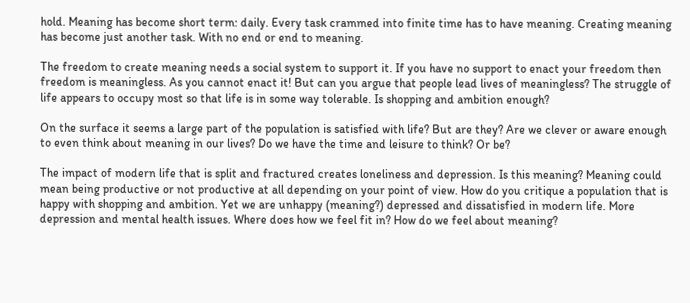hold. Meaning has become short term: daily. Every task crammed into finite time has to have meaning. Creating meaning has become just another task. With no end or end to meaning.

The freedom to create meaning needs a social system to support it. If you have no support to enact your freedom then freedom is meaningless. As you cannot enact it! But can you argue that people lead lives of meaningless? The struggle of life appears to occupy most so that life is in some way tolerable. Is shopping and ambition enough?

On the surface it seems a large part of the population is satisfied with life? But are they? Are we clever or aware enough to even think about meaning in our lives? Do we have the time and leisure to think? Or be?

The impact of modern life that is split and fractured creates loneliness and depression. Is this meaning? Meaning could mean being productive or not productive at all depending on your point of view. How do you critique a population that is happy with shopping and ambition. Yet we are unhappy (meaning?) depressed and dissatisfied in modern life. More depression and mental health issues. Where does how we feel fit in? How do we feel about meaning?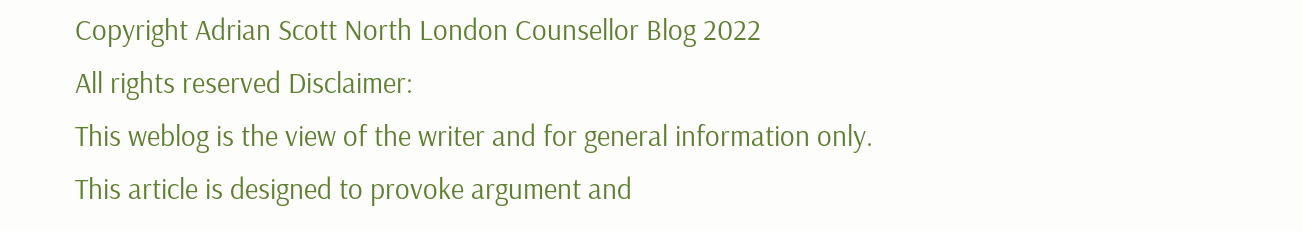Copyright Adrian Scott North London Counsellor Blog 2022
All rights reserved Disclaimer:
This weblog is the view of the writer and for general information only.
This article is designed to provoke argument and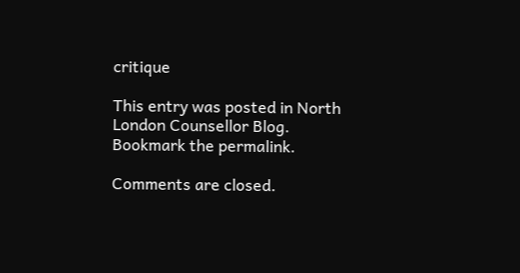critique

This entry was posted in North London Counsellor Blog. Bookmark the permalink.

Comments are closed.